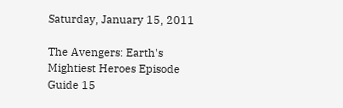Saturday, January 15, 2011

The Avengers: Earth's Mightiest Heroes Episode Guide 15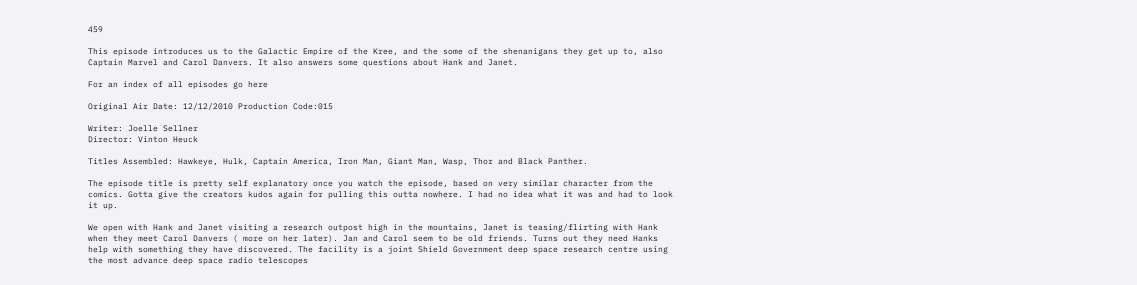459

This episode introduces us to the Galactic Empire of the Kree, and the some of the shenanigans they get up to, also Captain Marvel and Carol Danvers. It also answers some questions about Hank and Janet.

For an index of all episodes go here

Original Air Date: 12/12/2010 Production Code:015

Writer: Joelle Sellner
Director: Vinton Heuck

Titles Assembled: Hawkeye, Hulk, Captain America, Iron Man, Giant Man, Wasp, Thor and Black Panther.

The episode title is pretty self explanatory once you watch the episode, based on very similar character from the comics. Gotta give the creators kudos again for pulling this outta nowhere. I had no idea what it was and had to look it up.

We open with Hank and Janet visiting a research outpost high in the mountains, Janet is teasing/flirting with Hank when they meet Carol Danvers ( more on her later). Jan and Carol seem to be old friends. Turns out they need Hanks help with something they have discovered. The facility is a joint Shield Government deep space research centre using the most advance deep space radio telescopes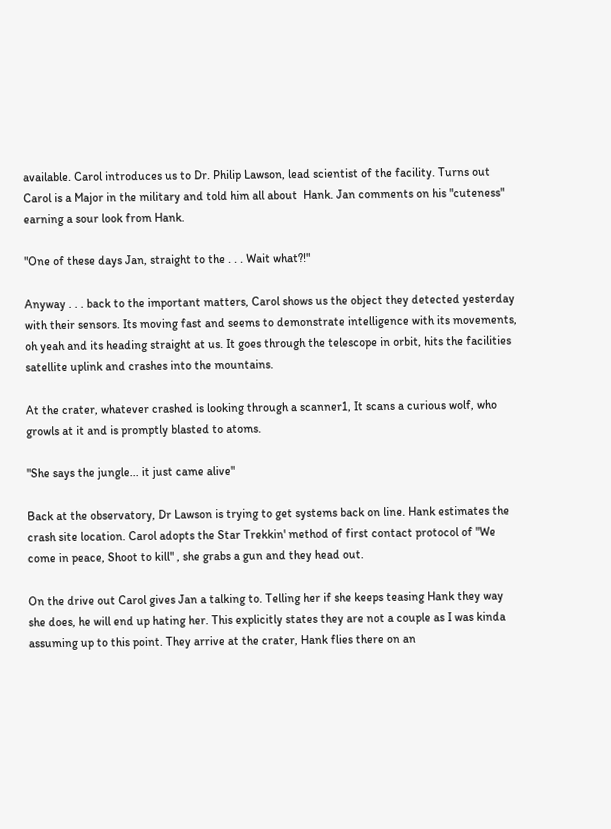available. Carol introduces us to Dr. Philip Lawson, lead scientist of the facility. Turns out Carol is a Major in the military and told him all about  Hank. Jan comments on his "cuteness" earning a sour look from Hank.

"One of these days Jan, straight to the . . . Wait what?!"

Anyway . . . back to the important matters, Carol shows us the object they detected yesterday with their sensors. Its moving fast and seems to demonstrate intelligence with its movements, oh yeah and its heading straight at us. It goes through the telescope in orbit, hits the facilities satellite uplink and crashes into the mountains.

At the crater, whatever crashed is looking through a scanner1, It scans a curious wolf, who growls at it and is promptly blasted to atoms.

"She says the jungle... it just came alive"

Back at the observatory, Dr Lawson is trying to get systems back on line. Hank estimates the crash site location. Carol adopts the Star Trekkin' method of first contact protocol of "We come in peace, Shoot to kill" , she grabs a gun and they head out.

On the drive out Carol gives Jan a talking to. Telling her if she keeps teasing Hank they way she does, he will end up hating her. This explicitly states they are not a couple as I was kinda assuming up to this point. They arrive at the crater, Hank flies there on an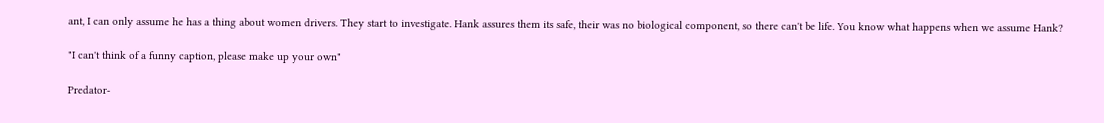ant, I can only assume he has a thing about women drivers. They start to investigate. Hank assures them its safe, their was no biological component, so there can't be life. You know what happens when we assume Hank?

"I can't think of a funny caption, please make up your own"

Predator-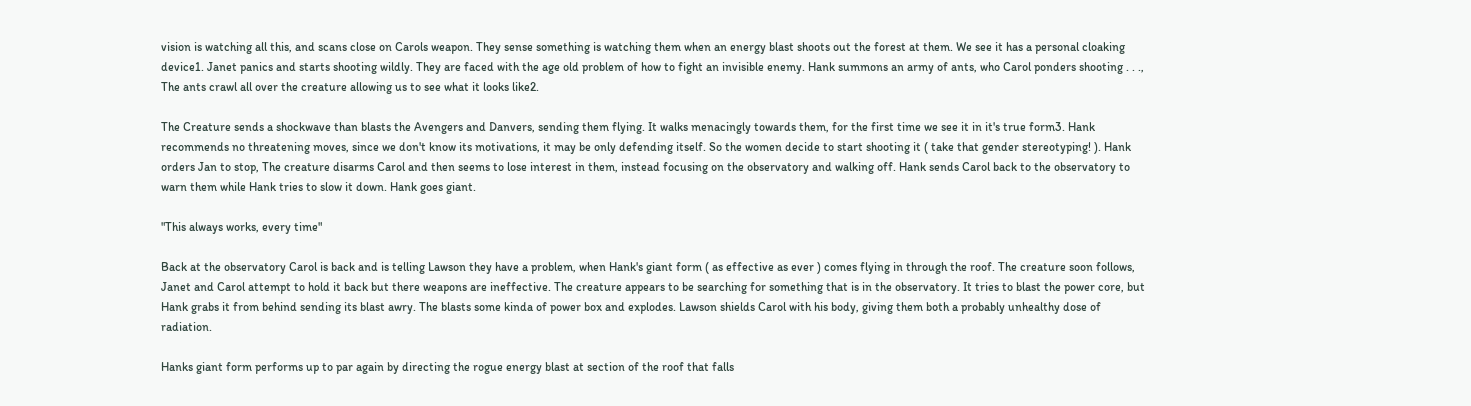vision is watching all this, and scans close on Carols weapon. They sense something is watching them when an energy blast shoots out the forest at them. We see it has a personal cloaking device1. Janet panics and starts shooting wildly. They are faced with the age old problem of how to fight an invisible enemy. Hank summons an army of ants, who Carol ponders shooting . . ., The ants crawl all over the creature allowing us to see what it looks like2.

The Creature sends a shockwave than blasts the Avengers and Danvers, sending them flying. It walks menacingly towards them, for the first time we see it in it's true form3. Hank recommends no threatening moves, since we don't know its motivations, it may be only defending itself. So the women decide to start shooting it ( take that gender stereotyping! ). Hank orders Jan to stop, The creature disarms Carol and then seems to lose interest in them, instead focusing on the observatory and walking off. Hank sends Carol back to the observatory to warn them while Hank tries to slow it down. Hank goes giant.

"This always works, every time"

Back at the observatory Carol is back and is telling Lawson they have a problem, when Hank's giant form ( as effective as ever ) comes flying in through the roof. The creature soon follows, Janet and Carol attempt to hold it back but there weapons are ineffective. The creature appears to be searching for something that is in the observatory. It tries to blast the power core, but Hank grabs it from behind sending its blast awry. The blasts some kinda of power box and explodes. Lawson shields Carol with his body, giving them both a probably unhealthy dose of radiation.

Hanks giant form performs up to par again by directing the rogue energy blast at section of the roof that falls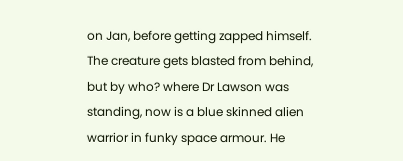on Jan, before getting zapped himself. The creature gets blasted from behind, but by who? where Dr Lawson was standing, now is a blue skinned alien warrior in funky space armour. He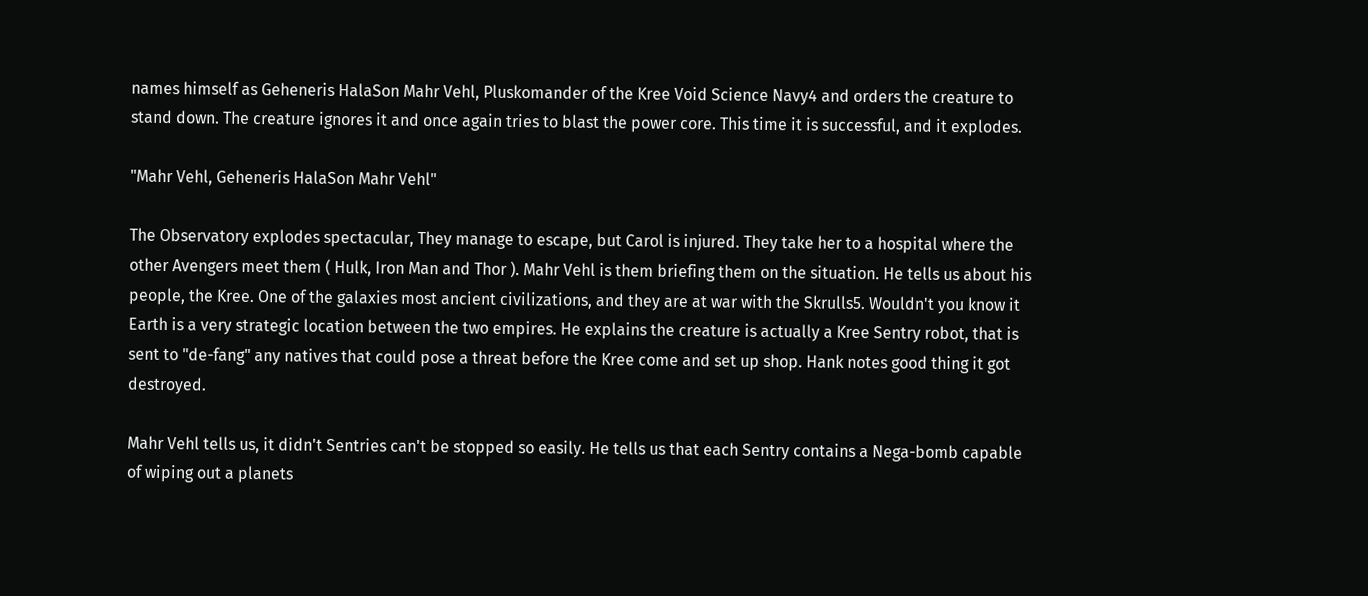names himself as Geheneris HalaSon Mahr Vehl, Pluskomander of the Kree Void Science Navy4 and orders the creature to stand down. The creature ignores it and once again tries to blast the power core. This time it is successful, and it explodes.

"Mahr Vehl, Geheneris HalaSon Mahr Vehl"

The Observatory explodes spectacular, They manage to escape, but Carol is injured. They take her to a hospital where the other Avengers meet them ( Hulk, Iron Man and Thor ). Mahr Vehl is them briefing them on the situation. He tells us about his people, the Kree. One of the galaxies most ancient civilizations, and they are at war with the Skrulls5. Wouldn't you know it Earth is a very strategic location between the two empires. He explains the creature is actually a Kree Sentry robot, that is sent to "de-fang" any natives that could pose a threat before the Kree come and set up shop. Hank notes good thing it got destroyed.

Mahr Vehl tells us, it didn't Sentries can't be stopped so easily. He tells us that each Sentry contains a Nega-bomb capable of wiping out a planets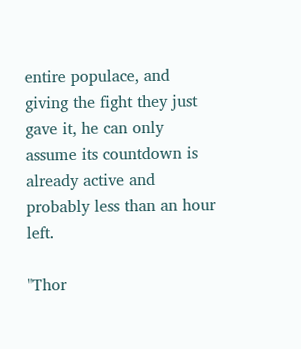entire populace, and giving the fight they just gave it, he can only assume its countdown is already active and probably less than an hour left.

"Thor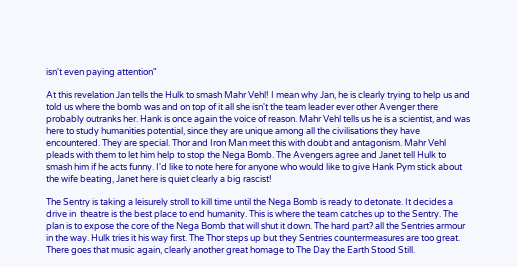isn't even paying attention"

At this revelation Jan tells the Hulk to smash Mahr Vehl! I mean why Jan, he is clearly trying to help us and told us where the bomb was and on top of it all she isn't the team leader ever other Avenger there probably outranks her. Hank is once again the voice of reason. Mahr Vehl tells us he is a scientist, and was here to study humanities potential, since they are unique among all the civilisations they have encountered. They are special. Thor and Iron Man meet this with doubt and antagonism. Mahr Vehl pleads with them to let him help to stop the Nega Bomb. The Avengers agree and Janet tell Hulk to smash him if he acts funny. I'd like to note here for anyone who would like to give Hank Pym stick about the wife beating, Janet here is quiet clearly a big rascist!

The Sentry is taking a leisurely stroll to kill time until the Nega Bomb is ready to detonate. It decides a drive in  theatre is the best place to end humanity. This is where the team catches up to the Sentry. The plan is to expose the core of the Nega Bomb that will shut it down. The hard part? all the Sentries armour in the way. Hulk tries it his way first. The Thor steps up but they Sentries countermeasures are too great. There goes that music again, clearly another great homage to The Day the Earth Stood Still.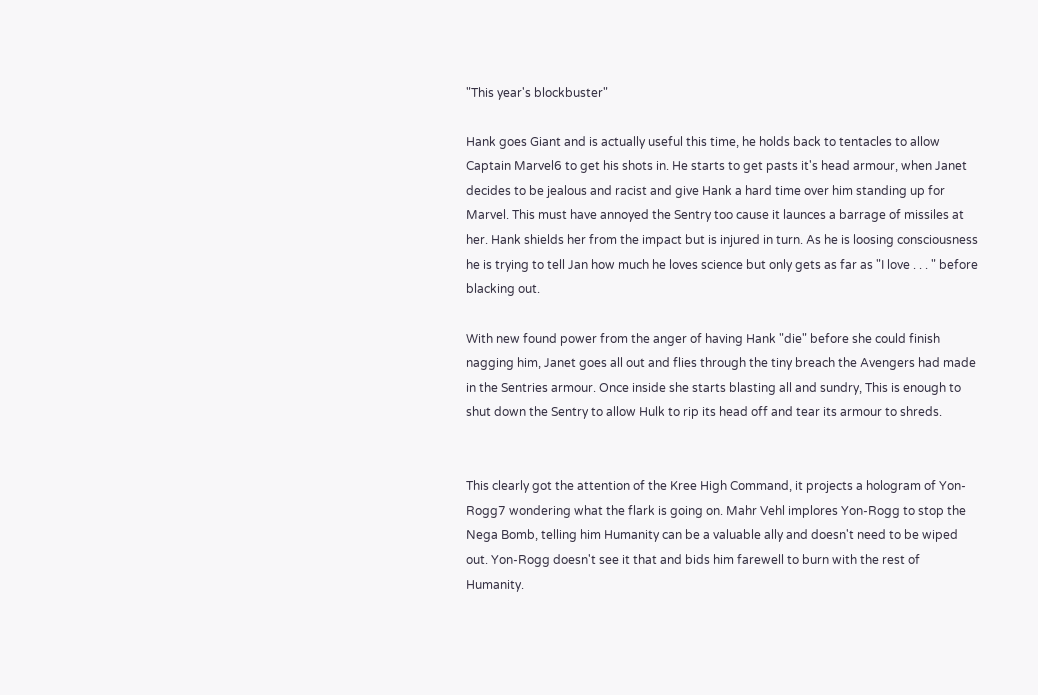"This year's blockbuster"

Hank goes Giant and is actually useful this time, he holds back to tentacles to allow Captain Marvel6 to get his shots in. He starts to get pasts it's head armour, when Janet decides to be jealous and racist and give Hank a hard time over him standing up for Marvel. This must have annoyed the Sentry too cause it launces a barrage of missiles at her. Hank shields her from the impact but is injured in turn. As he is loosing consciousness he is trying to tell Jan how much he loves science but only gets as far as "I love . . . " before blacking out.

With new found power from the anger of having Hank "die" before she could finish nagging him, Janet goes all out and flies through the tiny breach the Avengers had made in the Sentries armour. Once inside she starts blasting all and sundry, This is enough to shut down the Sentry to allow Hulk to rip its head off and tear its armour to shreds.


This clearly got the attention of the Kree High Command, it projects a hologram of Yon-Rogg7 wondering what the flark is going on. Mahr Vehl implores Yon-Rogg to stop the Nega Bomb, telling him Humanity can be a valuable ally and doesn't need to be wiped out. Yon-Rogg doesn't see it that and bids him farewell to burn with the rest of Humanity.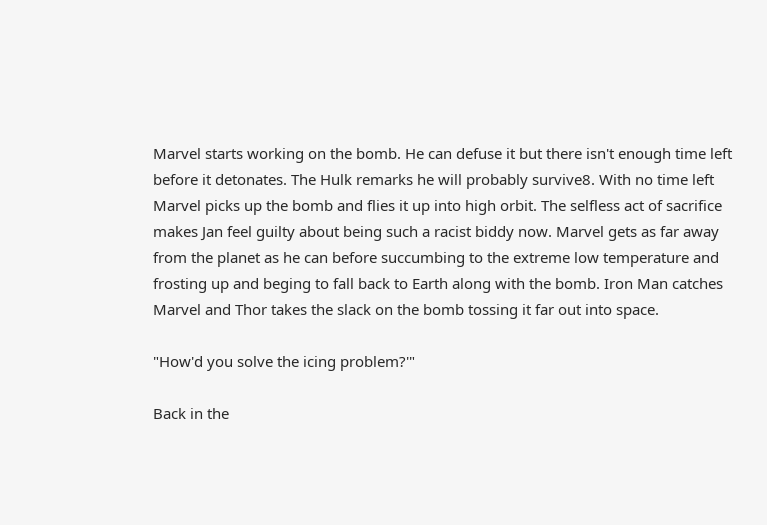Marvel starts working on the bomb. He can defuse it but there isn't enough time left before it detonates. The Hulk remarks he will probably survive8. With no time left Marvel picks up the bomb and flies it up into high orbit. The selfless act of sacrifice makes Jan feel guilty about being such a racist biddy now. Marvel gets as far away from the planet as he can before succumbing to the extreme low temperature and frosting up and beging to fall back to Earth along with the bomb. Iron Man catches Marvel and Thor takes the slack on the bomb tossing it far out into space.

"How'd you solve the icing problem?'"

Back in the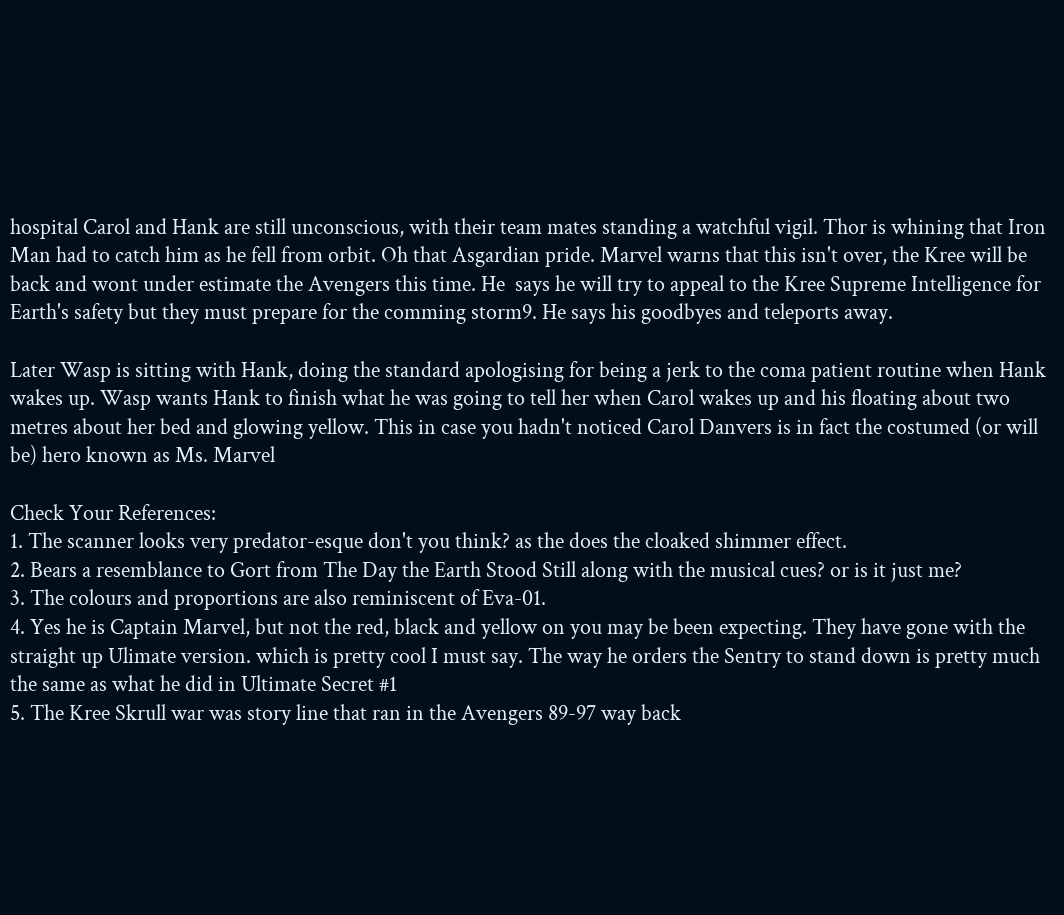hospital Carol and Hank are still unconscious, with their team mates standing a watchful vigil. Thor is whining that Iron Man had to catch him as he fell from orbit. Oh that Asgardian pride. Marvel warns that this isn't over, the Kree will be back and wont under estimate the Avengers this time. He  says he will try to appeal to the Kree Supreme Intelligence for Earth's safety but they must prepare for the comming storm9. He says his goodbyes and teleports away.

Later Wasp is sitting with Hank, doing the standard apologising for being a jerk to the coma patient routine when Hank wakes up. Wasp wants Hank to finish what he was going to tell her when Carol wakes up and his floating about two metres about her bed and glowing yellow. This in case you hadn't noticed Carol Danvers is in fact the costumed (or will be) hero known as Ms. Marvel

Check Your References:
1. The scanner looks very predator-esque don't you think? as the does the cloaked shimmer effect.
2. Bears a resemblance to Gort from The Day the Earth Stood Still along with the musical cues? or is it just me?
3. The colours and proportions are also reminiscent of Eva-01.
4. Yes he is Captain Marvel, but not the red, black and yellow on you may be been expecting. They have gone with the straight up Ulimate version. which is pretty cool I must say. The way he orders the Sentry to stand down is pretty much the same as what he did in Ultimate Secret #1
5. The Kree Skrull war was story line that ran in the Avengers 89-97 way back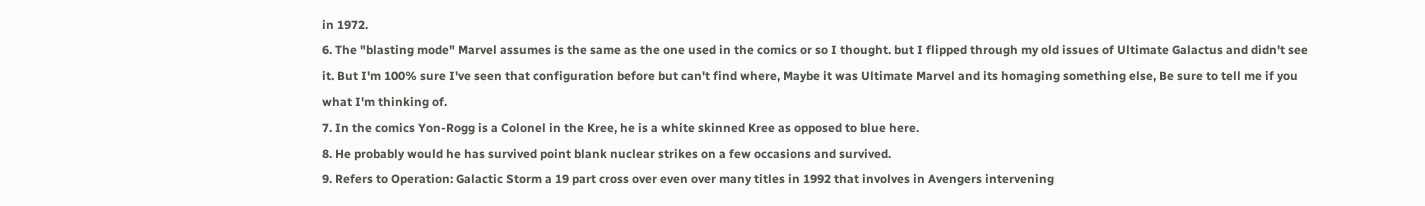in 1972.
6. The "blasting mode" Marvel assumes is the same as the one used in the comics or so I thought. but I flipped through my old issues of Ultimate Galactus and didn't see it. But I'm 100% sure I've seen that configuration before but can't find where, Maybe it was Ultimate Marvel and its homaging something else, Be sure to tell me if you what I'm thinking of.
7. In the comics Yon-Rogg is a Colonel in the Kree, he is a white skinned Kree as opposed to blue here.
8. He probably would he has survived point blank nuclear strikes on a few occasions and survived.
9. Refers to Operation: Galactic Storm a 19 part cross over even over many titles in 1992 that involves in Avengers intervening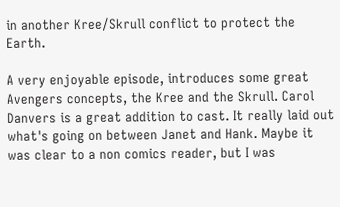in another Kree/Skrull conflict to protect the Earth.

A very enjoyable episode, introduces some great Avengers concepts, the Kree and the Skrull. Carol Danvers is a great addition to cast. It really laid out what's going on between Janet and Hank. Maybe it was clear to a non comics reader, but I was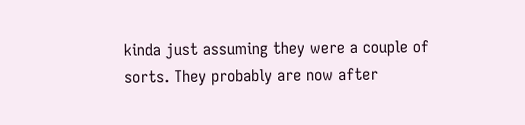kinda just assuming they were a couple of sorts. They probably are now after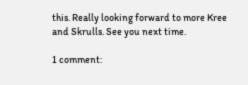this. Really looking forward to more Kree and Skrulls. See you next time.

1 comment: